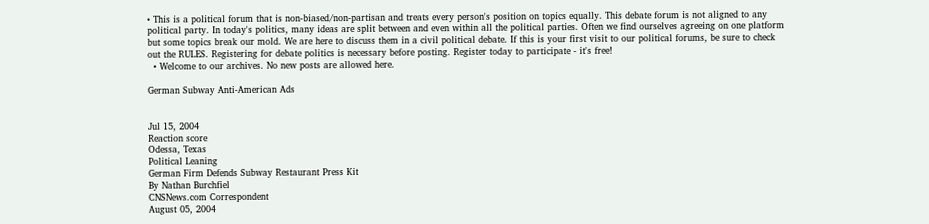• This is a political forum that is non-biased/non-partisan and treats every person's position on topics equally. This debate forum is not aligned to any political party. In today's politics, many ideas are split between and even within all the political parties. Often we find ourselves agreeing on one platform but some topics break our mold. We are here to discuss them in a civil political debate. If this is your first visit to our political forums, be sure to check out the RULES. Registering for debate politics is necessary before posting. Register today to participate - it's free!
  • Welcome to our archives. No new posts are allowed here.

German Subway Anti-American Ads


Jul 15, 2004
Reaction score
Odessa, Texas
Political Leaning
German Firm Defends Subway Restaurant Press Kit
By Nathan Burchfiel
CNSNews.com Correspondent
August 05, 2004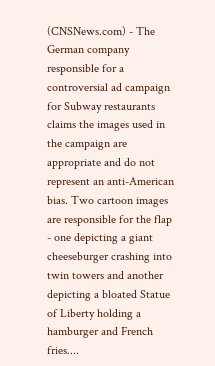(CNSNews.com) - The German company responsible for a controversial ad campaign for Subway restaurants claims the images used in the campaign are appropriate and do not represent an anti-American bias. Two cartoon images are responsible for the flap - one depicting a giant cheeseburger crashing into twin towers and another depicting a bloated Statue of Liberty holding a hamburger and French fries....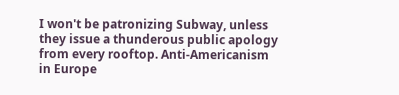I won't be patronizing Subway, unless they issue a thunderous public apology from every rooftop. Anti-Americanism in Europe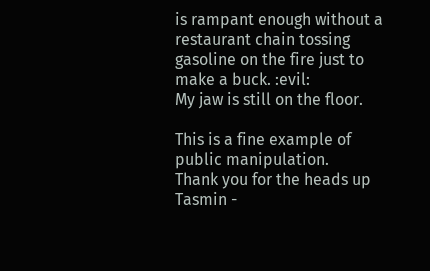is rampant enough without a restaurant chain tossing gasoline on the fire just to make a buck. :evil:
My jaw is still on the floor.

This is a fine example of public manipulation.
Thank you for the heads up Tasmin -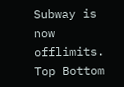Subway is now offlimits.
Top Bottom